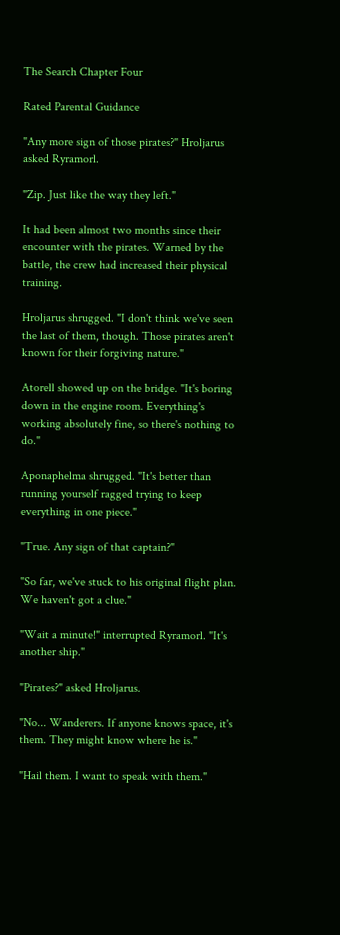The Search Chapter Four

Rated Parental Guidance

"Any more sign of those pirates?" Hroljarus asked Ryramorl.

"Zip. Just like the way they left."

It had been almost two months since their encounter with the pirates. Warned by the battle, the crew had increased their physical training.

Hroljarus shrugged. "I don't think we've seen the last of them, though. Those pirates aren't known for their forgiving nature."

Atorell showed up on the bridge. "It's boring down in the engine room. Everything's working absolutely fine, so there's nothing to do."

Aponaphelma shrugged. "It's better than running yourself ragged trying to keep everything in one piece."

"True. Any sign of that captain?"

"So far, we've stuck to his original flight plan. We haven't got a clue."

"Wait a minute!" interrupted Ryramorl. "It's another ship."

"Pirates?" asked Hroljarus.

"No... Wanderers. If anyone knows space, it's them. They might know where he is."

"Hail them. I want to speak with them."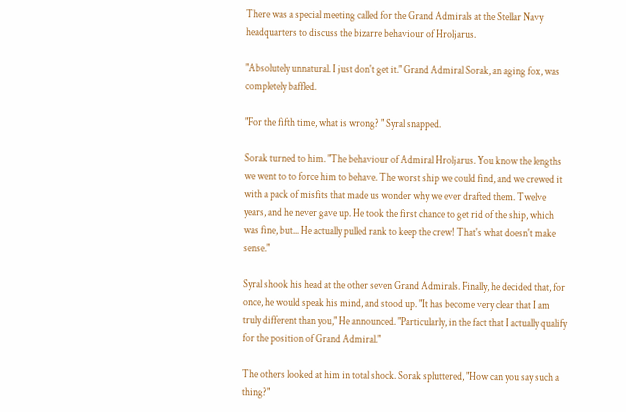There was a special meeting called for the Grand Admirals at the Stellar Navy headquarters to discuss the bizarre behaviour of Hroljarus.

"Absolutely unnatural. I just don't get it." Grand Admiral Sorak, an aging fox, was completely baffled.

"For the fifth time, what is wrong? " Syral snapped.

Sorak turned to him. "The behaviour of Admiral Hroljarus. You know the lengths we went to to force him to behave. The worst ship we could find, and we crewed it with a pack of misfits that made us wonder why we ever drafted them. Twelve years, and he never gave up. He took the first chance to get rid of the ship, which was fine, but... He actually pulled rank to keep the crew! That's what doesn't make sense."

Syral shook his head at the other seven Grand Admirals. Finally, he decided that, for once, he would speak his mind, and stood up. "It has become very clear that I am truly different than you," He announced. "Particularly, in the fact that I actually qualify for the position of Grand Admiral."

The others looked at him in total shock. Sorak spluttered, "How can you say such a thing?"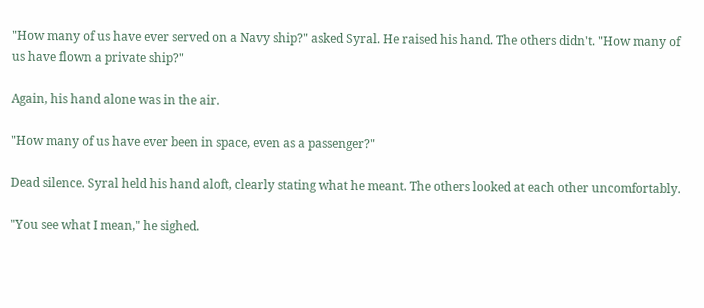"How many of us have ever served on a Navy ship?" asked Syral. He raised his hand. The others didn't. "How many of us have flown a private ship?"

Again, his hand alone was in the air.

"How many of us have ever been in space, even as a passenger?"

Dead silence. Syral held his hand aloft, clearly stating what he meant. The others looked at each other uncomfortably.

"You see what I mean," he sighed.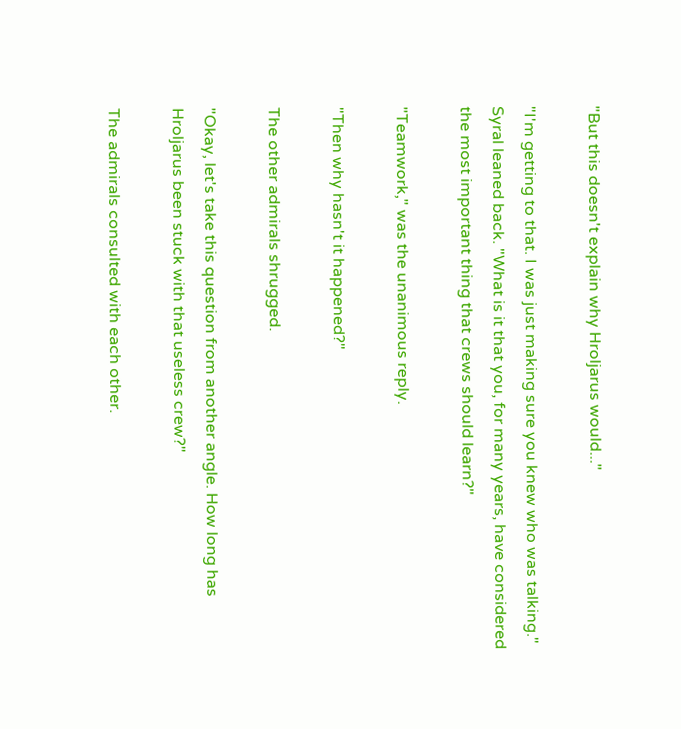"But this doesn't explain why Hroljarus would..."

"I'm getting to that. I was just making sure you knew who was talking." Syral leaned back. "What is it that you, for many years, have considered the most important thing that crews should learn?"

"Teamwork," was the unanimous reply.

"Then why hasn't it happened?"

The other admirals shrugged.

"Okay, let's take this question from another angle. How long has Hroljarus been stuck with that useless crew?"

The admirals consulted with each other.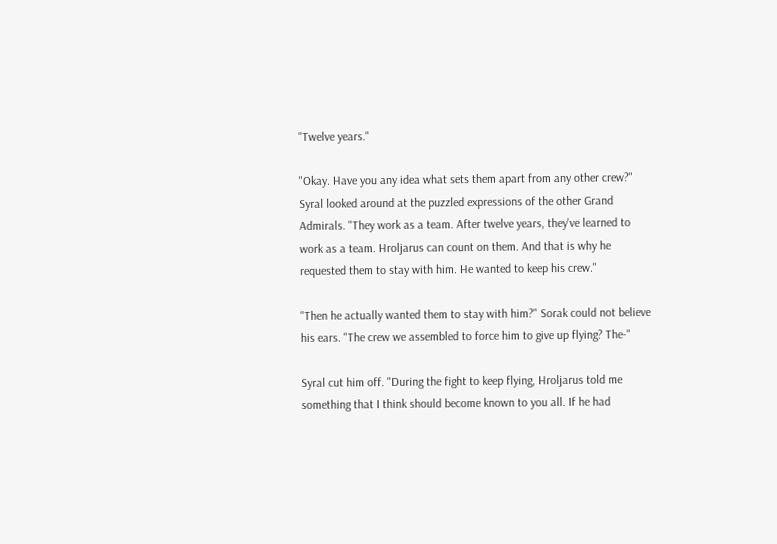"Twelve years."

"Okay. Have you any idea what sets them apart from any other crew?" Syral looked around at the puzzled expressions of the other Grand Admirals. "They work as a team. After twelve years, they've learned to work as a team. Hroljarus can count on them. And that is why he requested them to stay with him. He wanted to keep his crew."

"Then he actually wanted them to stay with him?" Sorak could not believe his ears. "The crew we assembled to force him to give up flying? The-"

Syral cut him off. "During the fight to keep flying, Hroljarus told me something that I think should become known to you all. If he had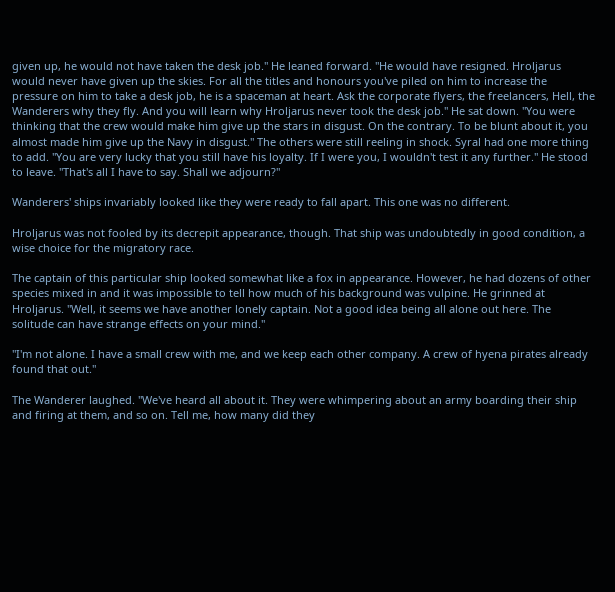given up, he would not have taken the desk job." He leaned forward. "He would have resigned. Hroljarus would never have given up the skies. For all the titles and honours you've piled on him to increase the pressure on him to take a desk job, he is a spaceman at heart. Ask the corporate flyers, the freelancers, Hell, the Wanderers why they fly. And you will learn why Hroljarus never took the desk job." He sat down. "You were thinking that the crew would make him give up the stars in disgust. On the contrary. To be blunt about it, you almost made him give up the Navy in disgust." The others were still reeling in shock. Syral had one more thing to add. "You are very lucky that you still have his loyalty. If I were you, I wouldn't test it any further." He stood to leave. "That's all I have to say. Shall we adjourn?"

Wanderers' ships invariably looked like they were ready to fall apart. This one was no different.

Hroljarus was not fooled by its decrepit appearance, though. That ship was undoubtedly in good condition, a wise choice for the migratory race.

The captain of this particular ship looked somewhat like a fox in appearance. However, he had dozens of other species mixed in and it was impossible to tell how much of his background was vulpine. He grinned at Hroljarus. "Well, it seems we have another lonely captain. Not a good idea being all alone out here. The solitude can have strange effects on your mind."

"I'm not alone. I have a small crew with me, and we keep each other company. A crew of hyena pirates already found that out."

The Wanderer laughed. "We've heard all about it. They were whimpering about an army boarding their ship and firing at them, and so on. Tell me, how many did they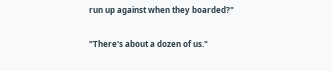run up against when they boarded?"

"There's about a dozen of us."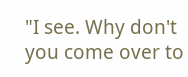"I see. Why don't you come over to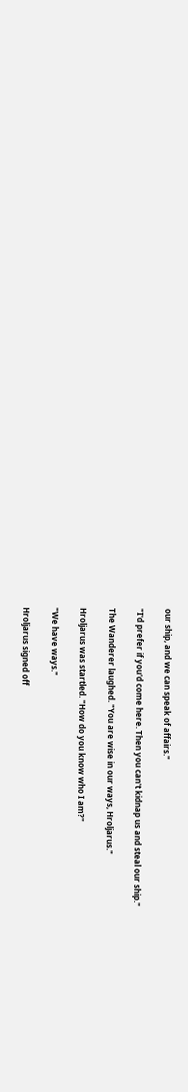our ship, and we can speak of affairs."

"I'd prefer if you'd come here. Then you can't kidnap us and steal our ship."

The Wanderer laughed. "You are wise in our ways, Hroljarus."

Hroljarus was startled. "How do you know who I am?"

"We have ways."

Hroljarus signed off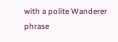with a polite Wanderer phrase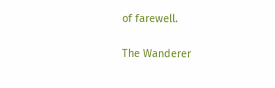of farewell.

The Wanderer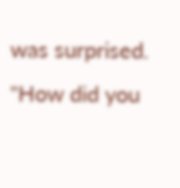was surprised. "How did you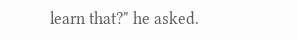learn that?" he asked.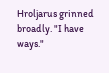Hroljarus grinned broadly. "I have ways."